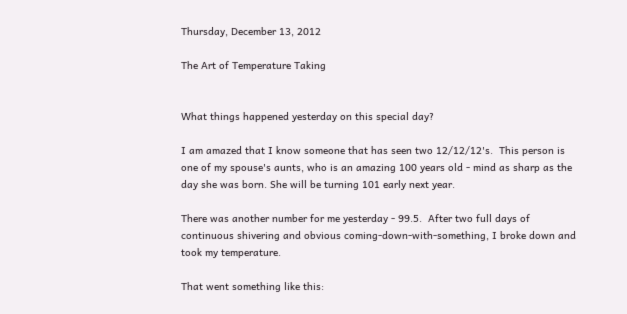Thursday, December 13, 2012

The Art of Temperature Taking


What things happened yesterday on this special day?

I am amazed that I know someone that has seen two 12/12/12's.  This person is one of my spouse's aunts, who is an amazing 100 years old - mind as sharp as the day she was born. She will be turning 101 early next year.

There was another number for me yesterday - 99.5.  After two full days of continuous shivering and obvious coming-down-with-something, I broke down and took my temperature.

That went something like this: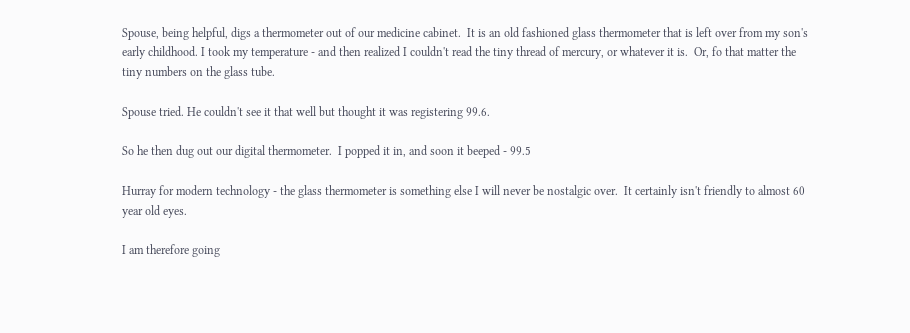Spouse, being helpful, digs a thermometer out of our medicine cabinet.  It is an old fashioned glass thermometer that is left over from my son's early childhood. I took my temperature - and then realized I couldn't read the tiny thread of mercury, or whatever it is.  Or, fo that matter the tiny numbers on the glass tube.

Spouse tried. He couldn't see it that well but thought it was registering 99.6.

So he then dug out our digital thermometer.  I popped it in, and soon it beeped - 99.5

Hurray for modern technology - the glass thermometer is something else I will never be nostalgic over.  It certainly isn't friendly to almost 60 year old eyes.

I am therefore going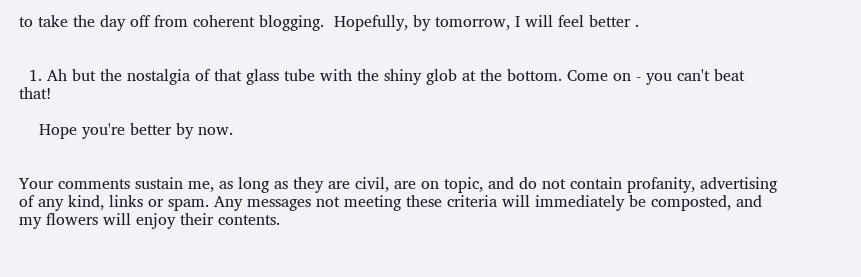to take the day off from coherent blogging.  Hopefully, by tomorrow, I will feel better .


  1. Ah but the nostalgia of that glass tube with the shiny glob at the bottom. Come on - you can't beat that!

    Hope you're better by now.


Your comments sustain me, as long as they are civil, are on topic, and do not contain profanity, advertising of any kind, links or spam. Any messages not meeting these criteria will immediately be composted, and my flowers will enjoy their contents.